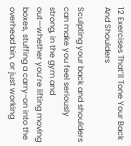12 Exercises That’ll Tone Your Back And Shoulders

Sculpting your back and shoulders can make you feel seriously strong, in the gym and out—whether you’re lifting moving boxes, stuffing a carry-on into the overhead bin, or just working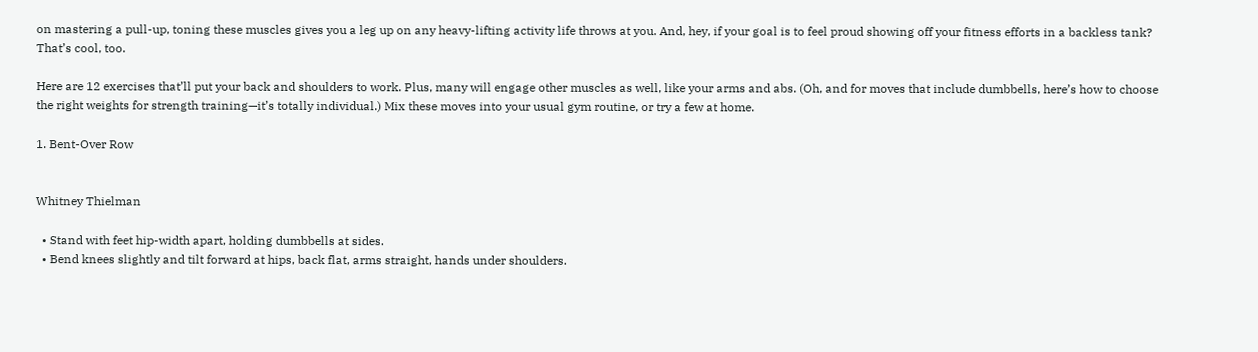on mastering a pull-up, toning these muscles gives you a leg up on any heavy-lifting activity life throws at you. And, hey, if your goal is to feel proud showing off your fitness efforts in a backless tank? That’s cool, too.

Here are 12 exercises that’ll put your back and shoulders to work. Plus, many will engage other muscles as well, like your arms and abs. (Oh, and for moves that include dumbbells, here’s how to choose the right weights for strength training—it’s totally individual.) Mix these moves into your usual gym routine, or try a few at home.

1. Bent-Over Row


Whitney Thielman

  • Stand with feet hip-width apart, holding dumbbells at sides.
  • Bend knees slightly and tilt forward at hips, back flat, arms straight, hands under shoulders.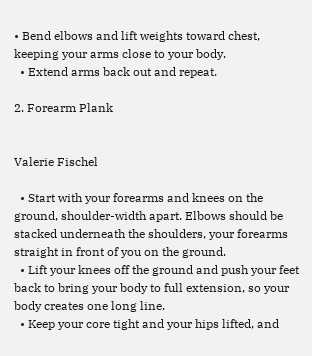• Bend elbows and lift weights toward chest, keeping your arms close to your body.
  • Extend arms back out and repeat.

2. Forearm Plank


Valerie Fischel

  • Start with your forearms and knees on the ground, shoulder-width apart. Elbows should be stacked underneath the shoulders, your forearms straight in front of you on the ground.
  • Lift your knees off the ground and push your feet back to bring your body to full extension, so your body creates one long line.
  • Keep your core tight and your hips lifted, and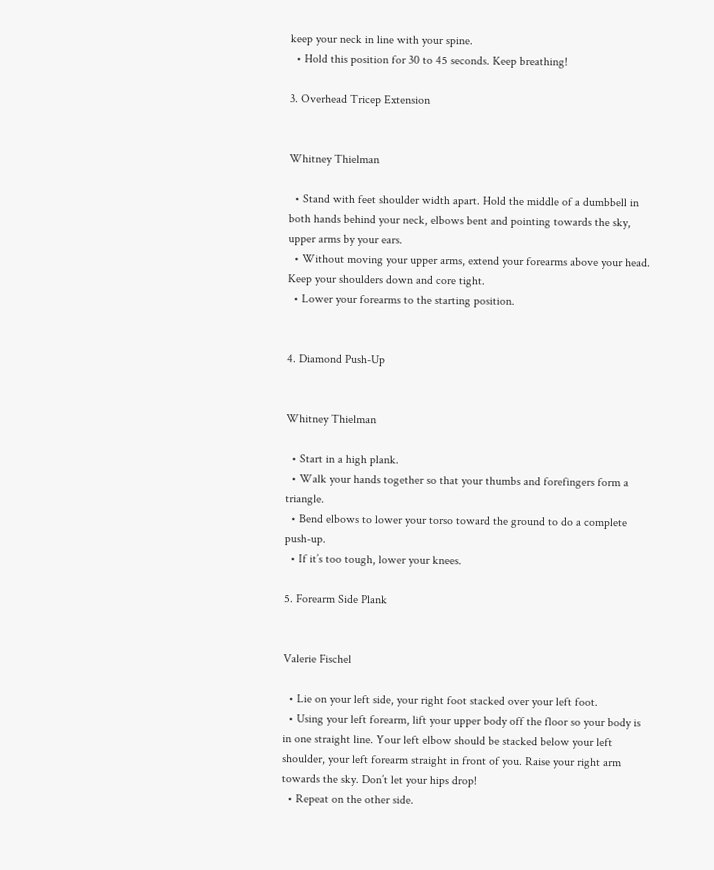keep your neck in line with your spine.
  • Hold this position for 30 to 45 seconds. Keep breathing!

3. Overhead Tricep Extension


Whitney Thielman

  • Stand with feet shoulder width apart. Hold the middle of a dumbbell in both hands behind your neck, elbows bent and pointing towards the sky, upper arms by your ears.
  • Without moving your upper arms, extend your forearms above your head. Keep your shoulders down and core tight.
  • Lower your forearms to the starting position.


4. Diamond Push-Up


Whitney Thielman

  • Start in a high plank.
  • Walk your hands together so that your thumbs and forefingers form a triangle.
  • Bend elbows to lower your torso toward the ground to do a complete push-up.
  • If it’s too tough, lower your knees.

5. Forearm Side Plank


Valerie Fischel

  • Lie on your left side, your right foot stacked over your left foot.
  • Using your left forearm, lift your upper body off the floor so your body is in one straight line. Your left elbow should be stacked below your left shoulder, your left forearm straight in front of you. Raise your right arm towards the sky. Don’t let your hips drop!
  • Repeat on the other side.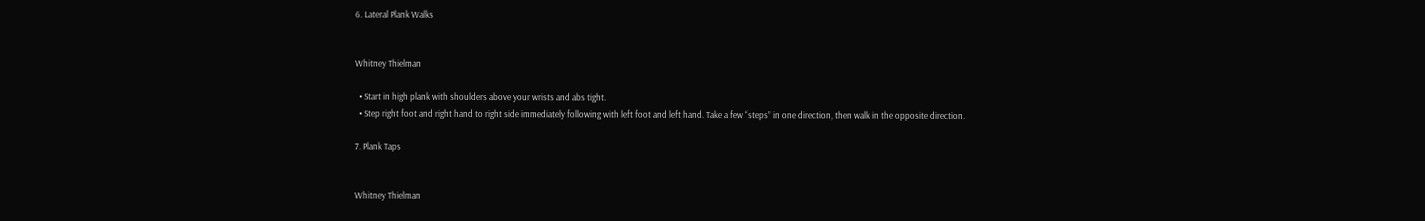6. Lateral Plank Walks


Whitney Thielman

  • Start in high plank with shoulders above your wrists and abs tight.
  • Step right foot and right hand to right side immediately following with left foot and left hand. Take a few “steps” in one direction, then walk in the opposite direction.

7. Plank Taps


Whitney Thielman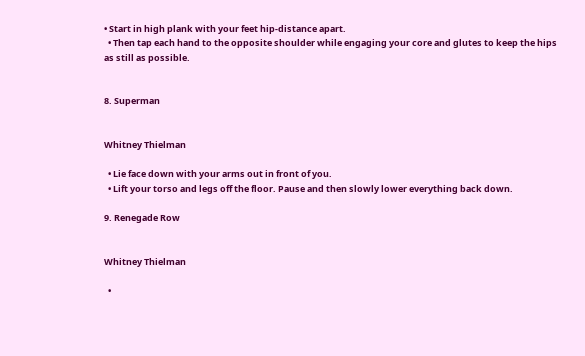• Start in high plank with your feet hip-distance apart.
  • Then tap each hand to the opposite shoulder while engaging your core and glutes to keep the hips as still as possible.


8. Superman


Whitney Thielman

  • Lie face down with your arms out in front of you.
  • Lift your torso and legs off the floor. Pause and then slowly lower everything back down.

9. Renegade Row


Whitney Thielman

  •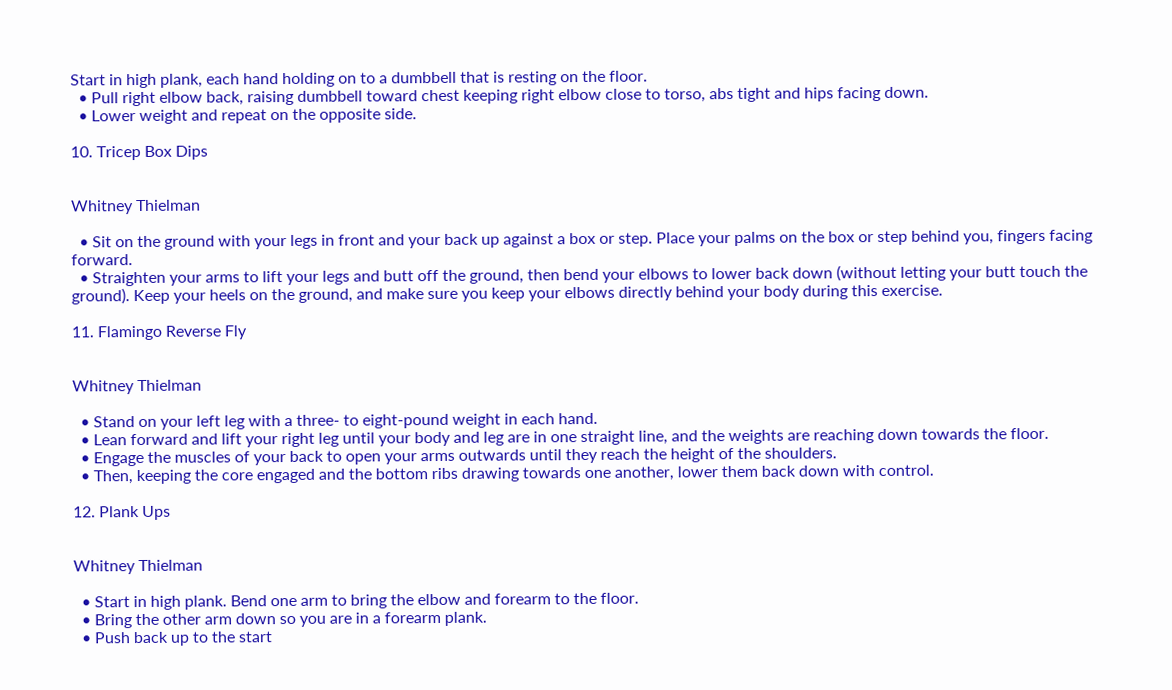Start in high plank, each hand holding on to a dumbbell that is resting on the floor.
  • Pull right elbow back, raising dumbbell toward chest keeping right elbow close to torso, abs tight and hips facing down.
  • Lower weight and repeat on the opposite side.

10. Tricep Box Dips


Whitney Thielman

  • Sit on the ground with your legs in front and your back up against a box or step. Place your palms on the box or step behind you, fingers facing forward.
  • Straighten your arms to lift your legs and butt off the ground, then bend your elbows to lower back down (without letting your butt touch the ground). Keep your heels on the ground, and make sure you keep your elbows directly behind your body during this exercise.

11. Flamingo Reverse Fly


Whitney Thielman

  • Stand on your left leg with a three- to eight-pound weight in each hand.
  • Lean forward and lift your right leg until your body and leg are in one straight line, and the weights are reaching down towards the floor.
  • Engage the muscles of your back to open your arms outwards until they reach the height of the shoulders.
  • Then, keeping the core engaged and the bottom ribs drawing towards one another, lower them back down with control.

12. Plank Ups


Whitney Thielman

  • Start in high plank. Bend one arm to bring the elbow and forearm to the floor.
  • Bring the other arm down so you are in a forearm plank.
  • Push back up to the start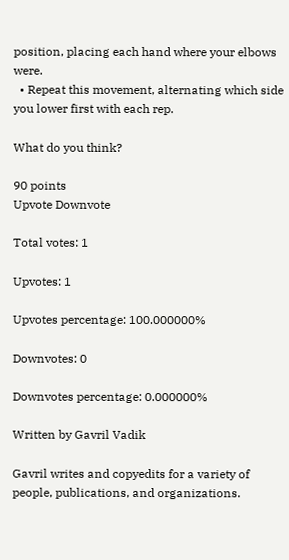position, placing each hand where your elbows were.
  • Repeat this movement, alternating which side you lower first with each rep.

What do you think?

90 points
Upvote Downvote

Total votes: 1

Upvotes: 1

Upvotes percentage: 100.000000%

Downvotes: 0

Downvotes percentage: 0.000000%

Written by Gavril Vadik

Gavril writes and copyedits for a variety of people, publications, and organizations.